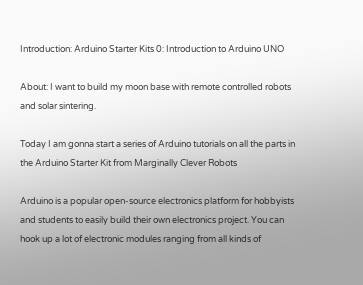Introduction: Arduino Starter Kits 0: Introduction to Arduino UNO

About: I want to build my moon base with remote controlled robots and solar sintering.

Today I am gonna start a series of Arduino tutorials on all the parts in the Arduino Starter Kit from Marginally Clever Robots

Arduino is a popular open-source electronics platform for hobbyists and students to easily build their own electronics project. You can hook up a lot of electronic modules ranging from all kinds of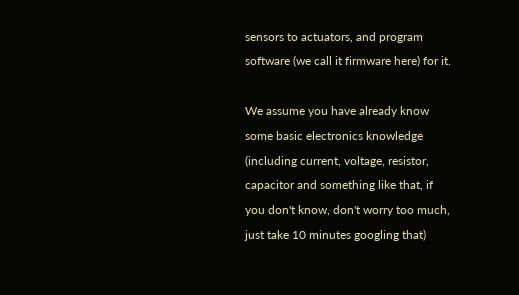sensors to actuators, and program software (we call it firmware here) for it.

We assume you have already know some basic electronics knowledge (including current, voltage, resistor, capacitor and something like that, if you don't know, don't worry too much, just take 10 minutes googling that)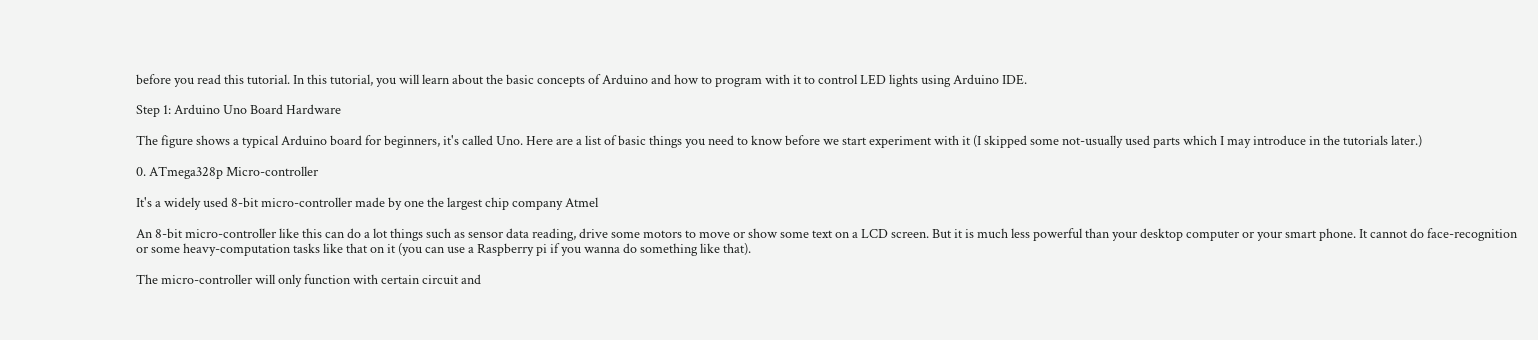before you read this tutorial. In this tutorial, you will learn about the basic concepts of Arduino and how to program with it to control LED lights using Arduino IDE.

Step 1: Arduino Uno Board Hardware

The figure shows a typical Arduino board for beginners, it's called Uno. Here are a list of basic things you need to know before we start experiment with it (I skipped some not-usually used parts which I may introduce in the tutorials later.)

0. ATmega328p Micro-controller

It's a widely used 8-bit micro-controller made by one the largest chip company Atmel

An 8-bit micro-controller like this can do a lot things such as sensor data reading, drive some motors to move or show some text on a LCD screen. But it is much less powerful than your desktop computer or your smart phone. It cannot do face-recognition or some heavy-computation tasks like that on it (you can use a Raspberry pi if you wanna do something like that).

The micro-controller will only function with certain circuit and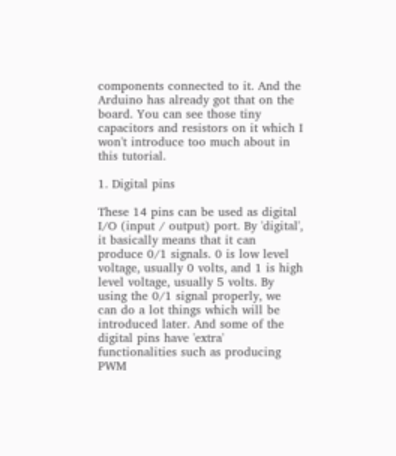components connected to it. And the Arduino has already got that on the board. You can see those tiny capacitors and resistors on it which I won't introduce too much about in this tutorial.

1. Digital pins

These 14 pins can be used as digital I/O (input / output) port. By 'digital', it basically means that it can produce 0/1 signals. 0 is low level voltage, usually 0 volts, and 1 is high level voltage, usually 5 volts. By using the 0/1 signal properly, we can do a lot things which will be introduced later. And some of the digital pins have 'extra' functionalities such as producing PWM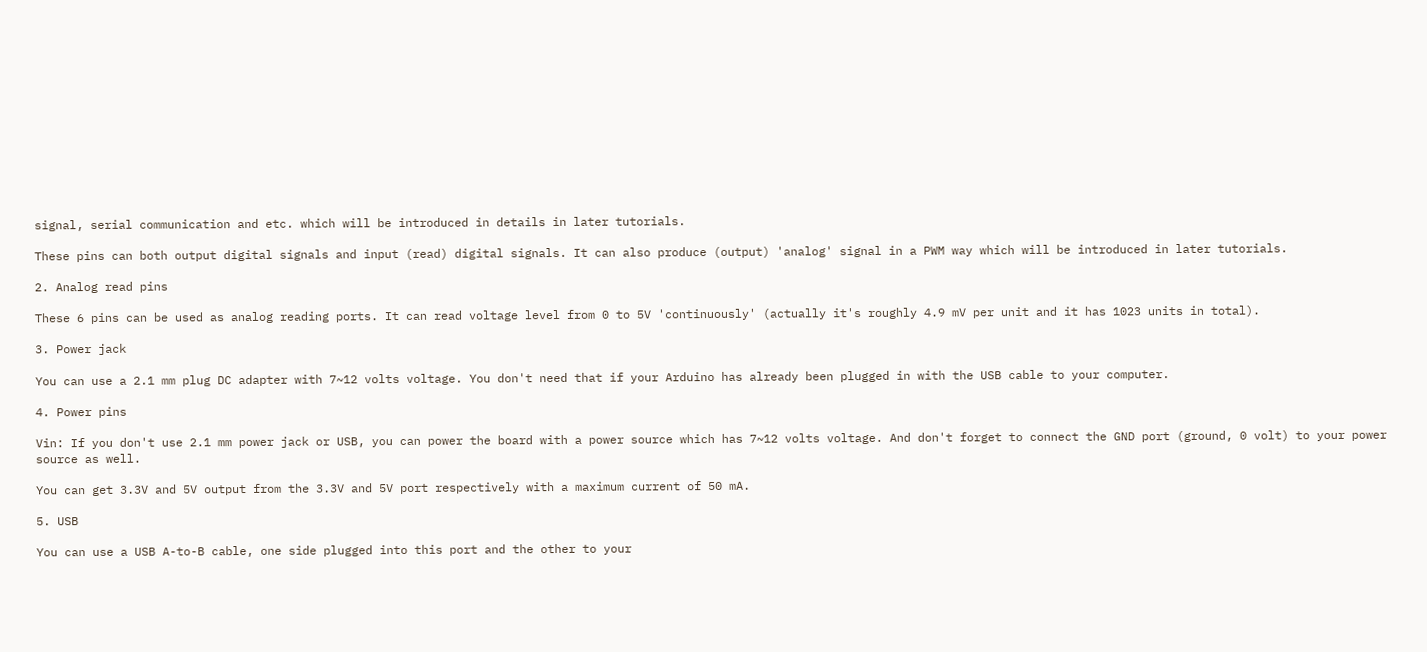signal, serial communication and etc. which will be introduced in details in later tutorials.

These pins can both output digital signals and input (read) digital signals. It can also produce (output) 'analog' signal in a PWM way which will be introduced in later tutorials.

2. Analog read pins

These 6 pins can be used as analog reading ports. It can read voltage level from 0 to 5V 'continuously' (actually it's roughly 4.9 mV per unit and it has 1023 units in total).

3. Power jack

You can use a 2.1 mm plug DC adapter with 7~12 volts voltage. You don't need that if your Arduino has already been plugged in with the USB cable to your computer.

4. Power pins

Vin: If you don't use 2.1 mm power jack or USB, you can power the board with a power source which has 7~12 volts voltage. And don't forget to connect the GND port (ground, 0 volt) to your power source as well.

You can get 3.3V and 5V output from the 3.3V and 5V port respectively with a maximum current of 50 mA.

5. USB

You can use a USB A-to-B cable, one side plugged into this port and the other to your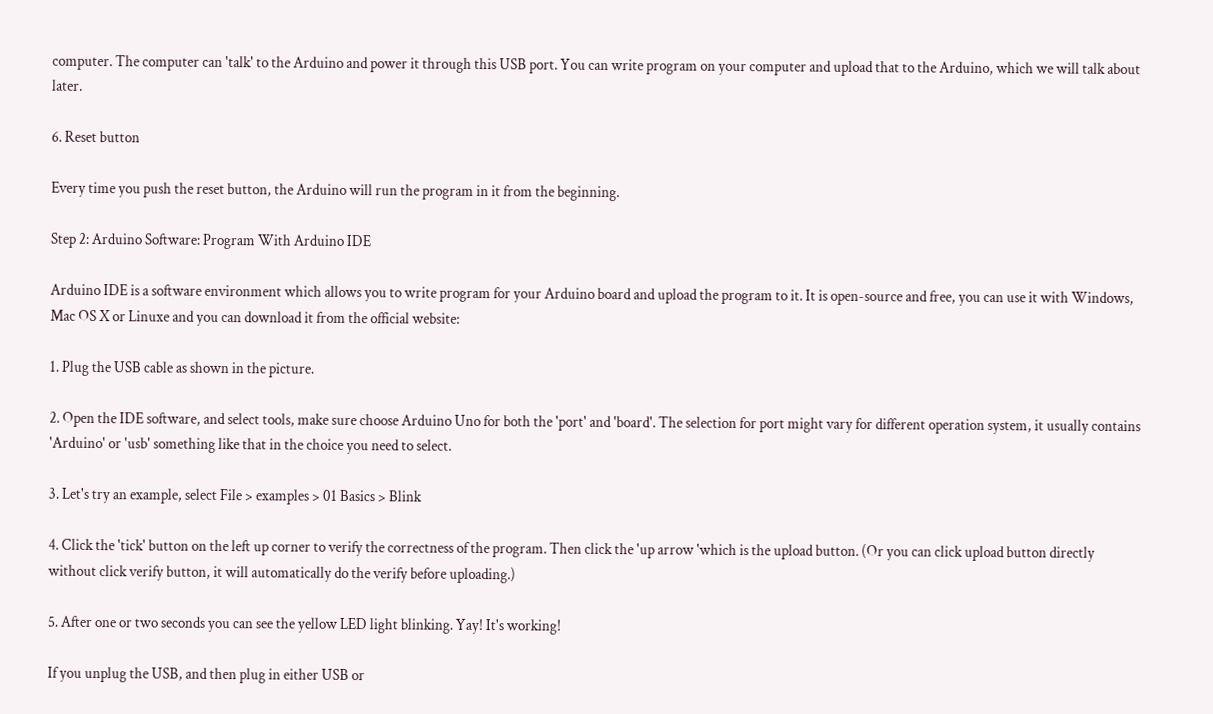computer. The computer can 'talk' to the Arduino and power it through this USB port. You can write program on your computer and upload that to the Arduino, which we will talk about later.

6. Reset button

Every time you push the reset button, the Arduino will run the program in it from the beginning.

Step 2: Arduino Software: Program With Arduino IDE

Arduino IDE is a software environment which allows you to write program for your Arduino board and upload the program to it. It is open-source and free, you can use it with Windows, Mac OS X or Linuxe and you can download it from the official website:

1. Plug the USB cable as shown in the picture.

2. Open the IDE software, and select tools, make sure choose Arduino Uno for both the 'port' and 'board'. The selection for port might vary for different operation system, it usually contains 'Arduino' or 'usb' something like that in the choice you need to select.

3. Let's try an example, select File > examples > 01 Basics > Blink

4. Click the 'tick' button on the left up corner to verify the correctness of the program. Then click the 'up arrow 'which is the upload button. (Or you can click upload button directly without click verify button, it will automatically do the verify before uploading.)

5. After one or two seconds you can see the yellow LED light blinking. Yay! It's working!

If you unplug the USB, and then plug in either USB or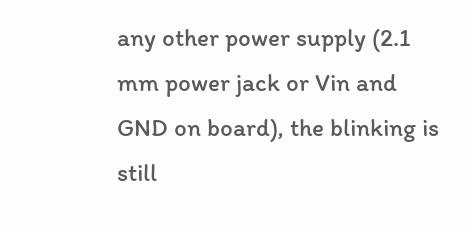any other power supply (2.1 mm power jack or Vin and GND on board), the blinking is still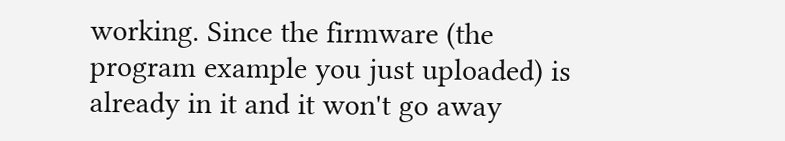working. Since the firmware (the program example you just uploaded) is already in it and it won't go away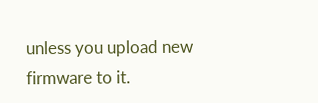unless you upload new firmware to it.